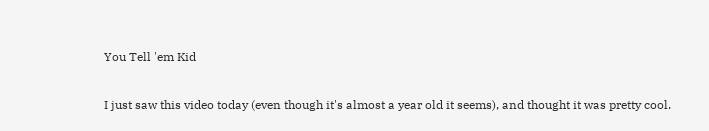You Tell 'em Kid

I just saw this video today (even though it's almost a year old it seems), and thought it was pretty cool.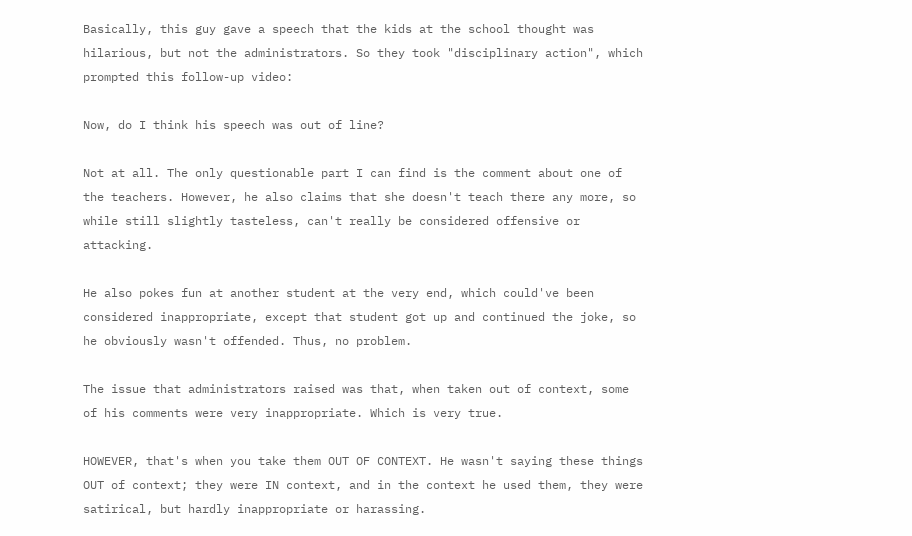Basically, this guy gave a speech that the kids at the school thought was hilarious, but not the administrators. So they took "disciplinary action", which prompted this follow-up video:

Now, do I think his speech was out of line?

Not at all. The only questionable part I can find is the comment about one of the teachers. However, he also claims that she doesn't teach there any more, so while still slightly tasteless, can't really be considered offensive or attacking.

He also pokes fun at another student at the very end, which could've been considered inappropriate, except that student got up and continued the joke, so he obviously wasn't offended. Thus, no problem.

The issue that administrators raised was that, when taken out of context, some of his comments were very inappropriate. Which is very true.

HOWEVER, that's when you take them OUT OF CONTEXT. He wasn't saying these things OUT of context; they were IN context, and in the context he used them, they were satirical, but hardly inappropriate or harassing.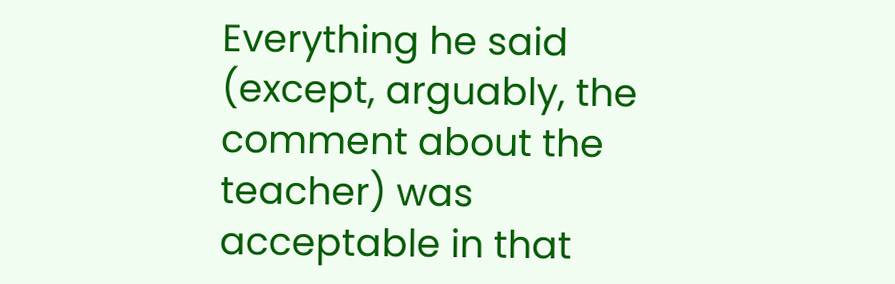Everything he said (except, arguably, the comment about the teacher) was acceptable in that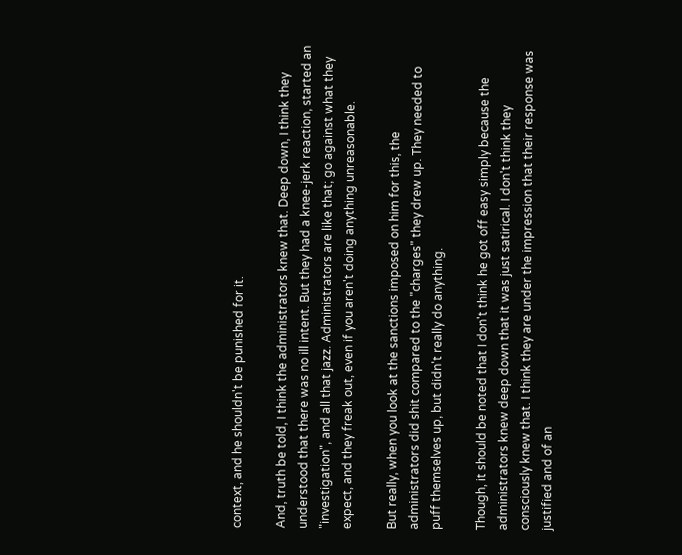context, and he shouldn't be punished for it.

And, truth be told, I think the administrators knew that. Deep down, I think they understood that there was no ill intent. But they had a knee-jerk reaction, started an "investigation", and all that jazz. Administrators are like that; go against what they expect, and they freak out, even if you aren't doing anything unreasonable.

But really, when you look at the sanctions imposed on him for this, the administrators did shit compared to the "charges" they drew up. They needed to puff themselves up, but didn't really do anything.

Though, it should be noted that I don't think he got off easy simply because the administrators knew deep down that it was just satirical. I don't think they consciously knew that. I think they are under the impression that their response was justified and of an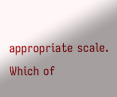appropriate scale. Which of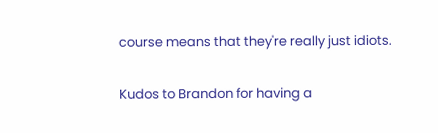course means that they're really just idiots.

Kudos to Brandon for having a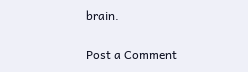brain.


Post a Comment